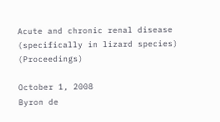Acute and chronic renal disease (specifically in lizard species) (Proceedings)

October 1, 2008
Byron de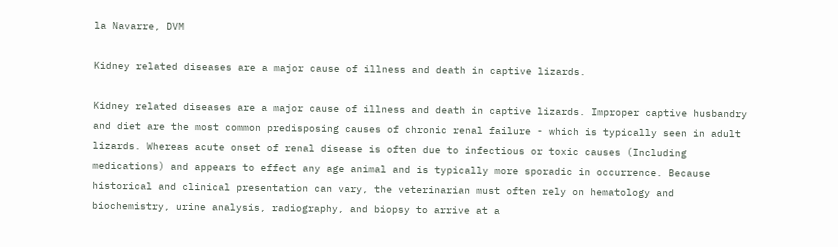la Navarre, DVM

Kidney related diseases are a major cause of illness and death in captive lizards.

Kidney related diseases are a major cause of illness and death in captive lizards. Improper captive husbandry and diet are the most common predisposing causes of chronic renal failure - which is typically seen in adult lizards. Whereas acute onset of renal disease is often due to infectious or toxic causes (Including medications) and appears to effect any age animal and is typically more sporadic in occurrence. Because historical and clinical presentation can vary, the veterinarian must often rely on hematology and biochemistry, urine analysis, radiography, and biopsy to arrive at a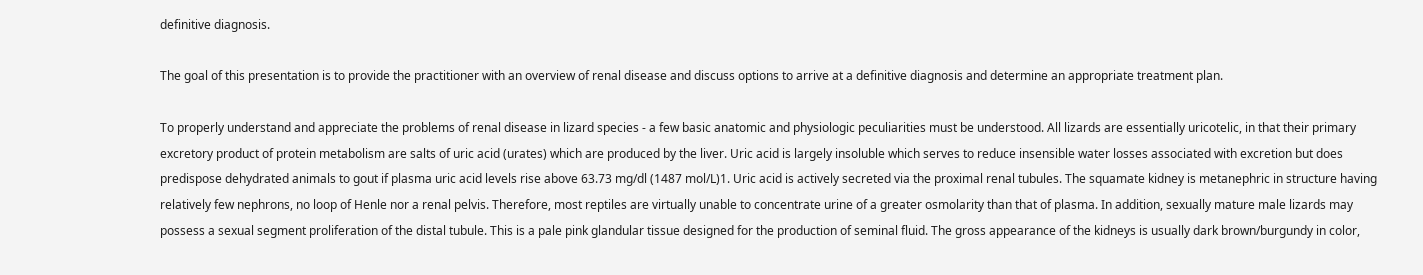definitive diagnosis.

The goal of this presentation is to provide the practitioner with an overview of renal disease and discuss options to arrive at a definitive diagnosis and determine an appropriate treatment plan.

To properly understand and appreciate the problems of renal disease in lizard species - a few basic anatomic and physiologic peculiarities must be understood. All lizards are essentially uricotelic, in that their primary excretory product of protein metabolism are salts of uric acid (urates) which are produced by the liver. Uric acid is largely insoluble which serves to reduce insensible water losses associated with excretion but does predispose dehydrated animals to gout if plasma uric acid levels rise above 63.73 mg/dl (1487 mol/L)1. Uric acid is actively secreted via the proximal renal tubules. The squamate kidney is metanephric in structure having relatively few nephrons, no loop of Henle nor a renal pelvis. Therefore, most reptiles are virtually unable to concentrate urine of a greater osmolarity than that of plasma. In addition, sexually mature male lizards may possess a sexual segment proliferation of the distal tubule. This is a pale pink glandular tissue designed for the production of seminal fluid. The gross appearance of the kidneys is usually dark brown/burgundy in color,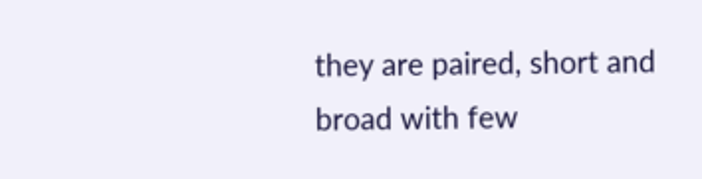they are paired, short and broad with few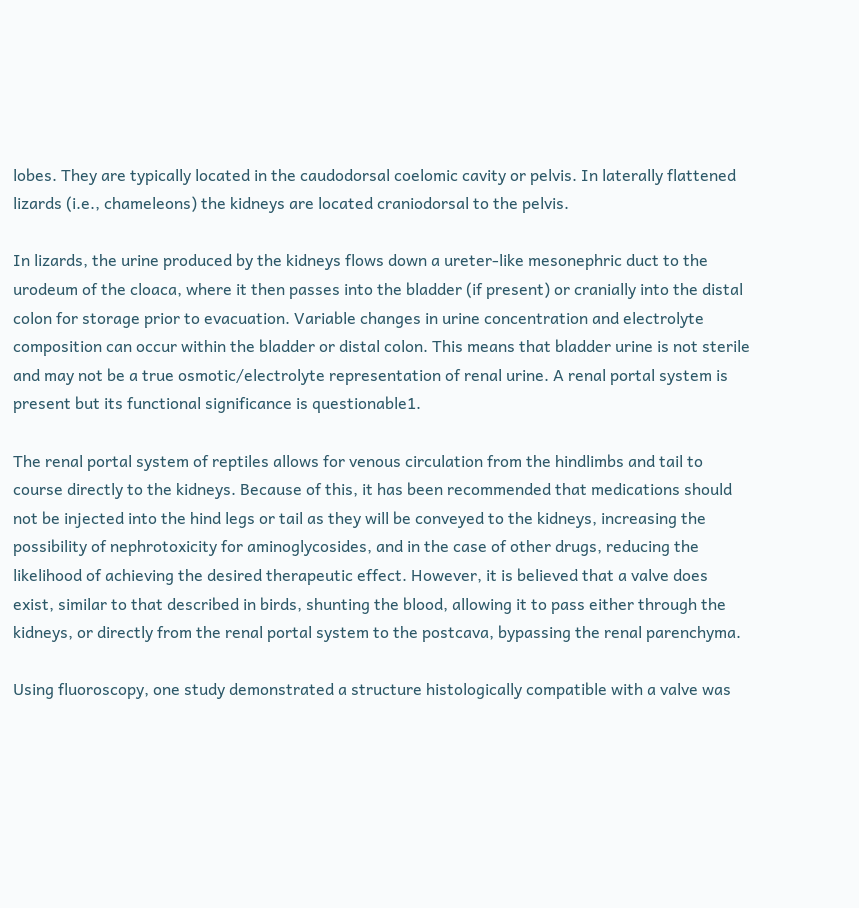lobes. They are typically located in the caudodorsal coelomic cavity or pelvis. In laterally flattened lizards (i.e., chameleons) the kidneys are located craniodorsal to the pelvis.

In lizards, the urine produced by the kidneys flows down a ureter-like mesonephric duct to the urodeum of the cloaca, where it then passes into the bladder (if present) or cranially into the distal colon for storage prior to evacuation. Variable changes in urine concentration and electrolyte composition can occur within the bladder or distal colon. This means that bladder urine is not sterile and may not be a true osmotic/electrolyte representation of renal urine. A renal portal system is present but its functional significance is questionable1.

The renal portal system of reptiles allows for venous circulation from the hindlimbs and tail to course directly to the kidneys. Because of this, it has been recommended that medications should not be injected into the hind legs or tail as they will be conveyed to the kidneys, increasing the possibility of nephrotoxicity for aminoglycosides, and in the case of other drugs, reducing the likelihood of achieving the desired therapeutic effect. However, it is believed that a valve does exist, similar to that described in birds, shunting the blood, allowing it to pass either through the kidneys, or directly from the renal portal system to the postcava, bypassing the renal parenchyma.

Using fluoroscopy, one study demonstrated a structure histologically compatible with a valve was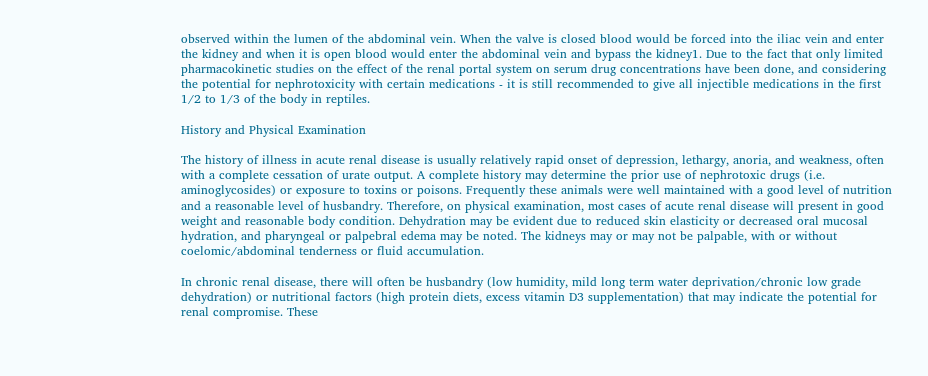observed within the lumen of the abdominal vein. When the valve is closed blood would be forced into the iliac vein and enter the kidney and when it is open blood would enter the abdominal vein and bypass the kidney1. Due to the fact that only limited pharmacokinetic studies on the effect of the renal portal system on serum drug concentrations have been done, and considering the potential for nephrotoxicity with certain medications - it is still recommended to give all injectible medications in the first 1/2 to 1/3 of the body in reptiles.

History and Physical Examination

The history of illness in acute renal disease is usually relatively rapid onset of depression, lethargy, anoria, and weakness, often with a complete cessation of urate output. A complete history may determine the prior use of nephrotoxic drugs (i.e. aminoglycosides) or exposure to toxins or poisons. Frequently these animals were well maintained with a good level of nutrition and a reasonable level of husbandry. Therefore, on physical examination, most cases of acute renal disease will present in good weight and reasonable body condition. Dehydration may be evident due to reduced skin elasticity or decreased oral mucosal hydration, and pharyngeal or palpebral edema may be noted. The kidneys may or may not be palpable, with or without coelomic/abdominal tenderness or fluid accumulation.

In chronic renal disease, there will often be husbandry (low humidity, mild long term water deprivation/chronic low grade dehydration) or nutritional factors (high protein diets, excess vitamin D3 supplementation) that may indicate the potential for renal compromise. These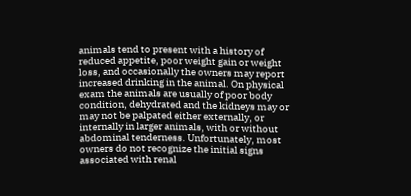animals tend to present with a history of reduced appetite, poor weight gain or weight loss, and occasionally the owners may report increased drinking in the animal. On physical exam the animals are usually of poor body condition, dehydrated and the kidneys may or may not be palpated either externally, or internally in larger animals, with or without abdominal tenderness. Unfortunately, most owners do not recognize the initial signs associated with renal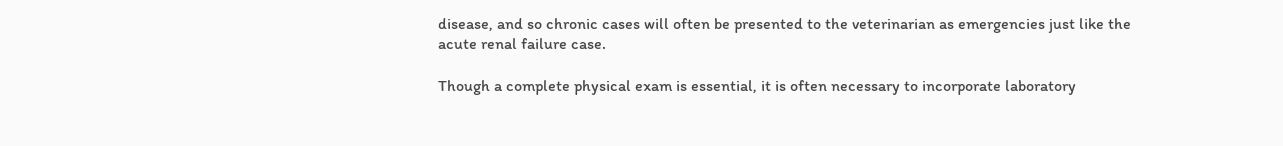disease, and so chronic cases will often be presented to the veterinarian as emergencies just like the acute renal failure case.

Though a complete physical exam is essential, it is often necessary to incorporate laboratory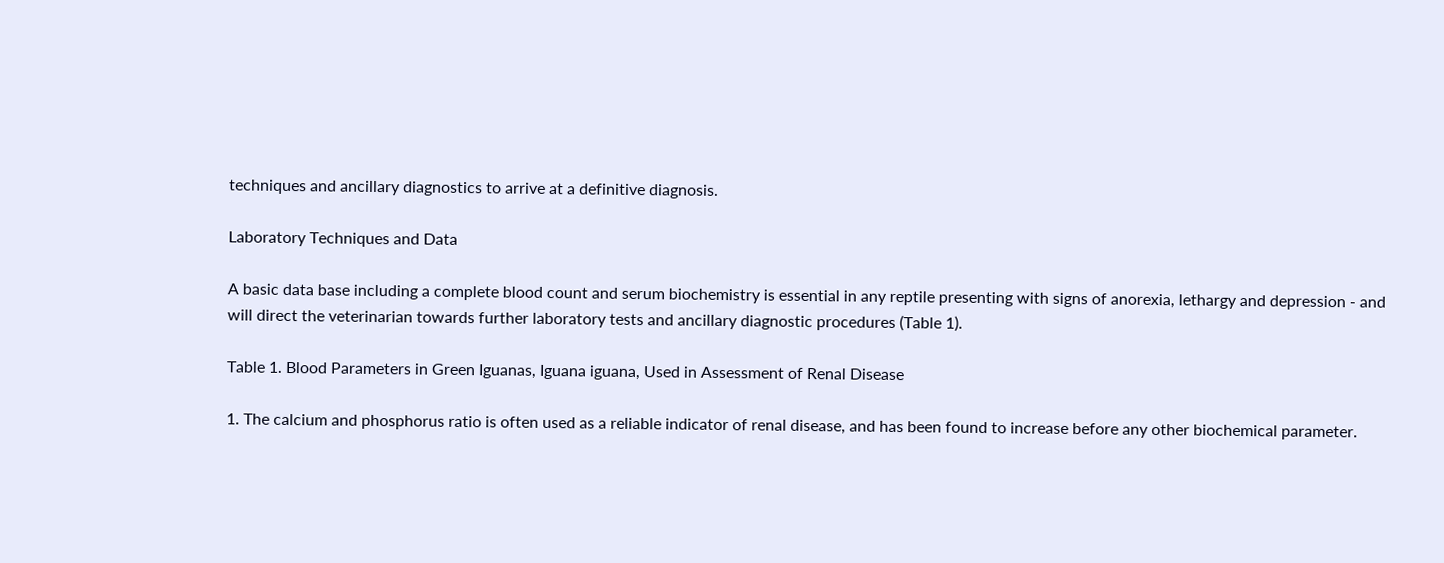techniques and ancillary diagnostics to arrive at a definitive diagnosis.

Laboratory Techniques and Data

A basic data base including a complete blood count and serum biochemistry is essential in any reptile presenting with signs of anorexia, lethargy and depression - and will direct the veterinarian towards further laboratory tests and ancillary diagnostic procedures (Table 1).

Table 1. Blood Parameters in Green Iguanas, Iguana iguana, Used in Assessment of Renal Disease

1. The calcium and phosphorus ratio is often used as a reliable indicator of renal disease, and has been found to increase before any other biochemical parameter.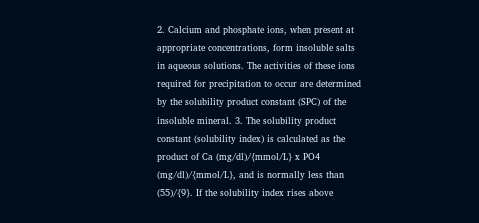2. Calcium and phosphate ions, when present at appropriate concentrations, form insoluble salts in aqueous solutions. The activities of these ions required for precipitation to occur are determined by the solubility product constant (SPC) of the insoluble mineral. 3. The solubility product constant (solubility index) is calculated as the product of Ca (mg/dl)/{mmol/L} x PO4 (mg/dl)/{mmol/L}, and is normally less than (55)/{9}. If the solubility index rises above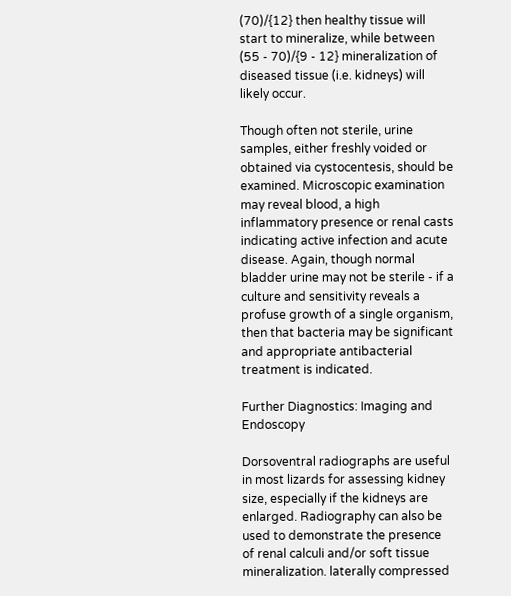(70)/{12} then healthy tissue will start to mineralize, while between (55 - 70)/{9 - 12} mineralization of diseased tissue (i.e. kidneys) will likely occur.

Though often not sterile, urine samples, either freshly voided or obtained via cystocentesis, should be examined. Microscopic examination may reveal blood, a high inflammatory presence or renal casts indicating active infection and acute disease. Again, though normal bladder urine may not be sterile - if a culture and sensitivity reveals a profuse growth of a single organism, then that bacteria may be significant and appropriate antibacterial treatment is indicated.

Further Diagnostics: Imaging and Endoscopy

Dorsoventral radiographs are useful in most lizards for assessing kidney size, especially if the kidneys are enlarged. Radiography can also be used to demonstrate the presence of renal calculi and/or soft tissue mineralization. laterally compressed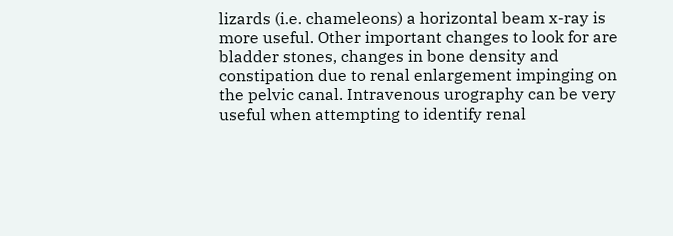lizards (i.e. chameleons) a horizontal beam x-ray is more useful. Other important changes to look for are bladder stones, changes in bone density and constipation due to renal enlargement impinging on the pelvic canal. Intravenous urography can be very useful when attempting to identify renal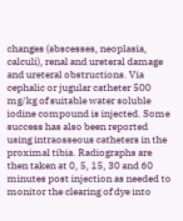changes (abscesses, neoplasia, calculi), renal and ureteral damage and ureteral obstructions. Via cephalic or jugular catheter 500 mg/kg of suitable water soluble iodine compound is injected. Some success has also been reported using intraosseous catheters in the proximal tibia. Radiographs are then taken at 0, 5, 15, 30 and 60 minutes post injection as needed to monitor the clearing of dye into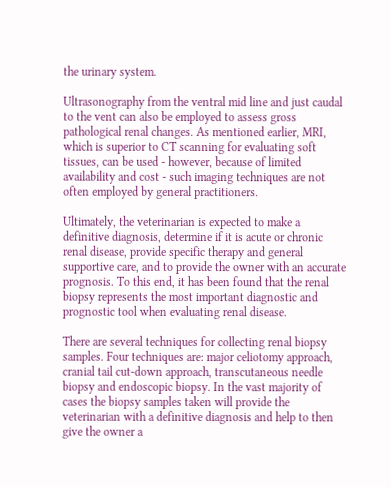the urinary system.

Ultrasonography from the ventral mid line and just caudal to the vent can also be employed to assess gross pathological renal changes. As mentioned earlier, MRI, which is superior to CT scanning for evaluating soft tissues, can be used - however, because of limited availability and cost - such imaging techniques are not often employed by general practitioners.

Ultimately, the veterinarian is expected to make a definitive diagnosis, determine if it is acute or chronic renal disease, provide specific therapy and general supportive care, and to provide the owner with an accurate prognosis. To this end, it has been found that the renal biopsy represents the most important diagnostic and prognostic tool when evaluating renal disease.

There are several techniques for collecting renal biopsy samples. Four techniques are: major celiotomy approach, cranial tail cut-down approach, transcutaneous needle biopsy and endoscopic biopsy. In the vast majority of cases the biopsy samples taken will provide the veterinarian with a definitive diagnosis and help to then give the owner a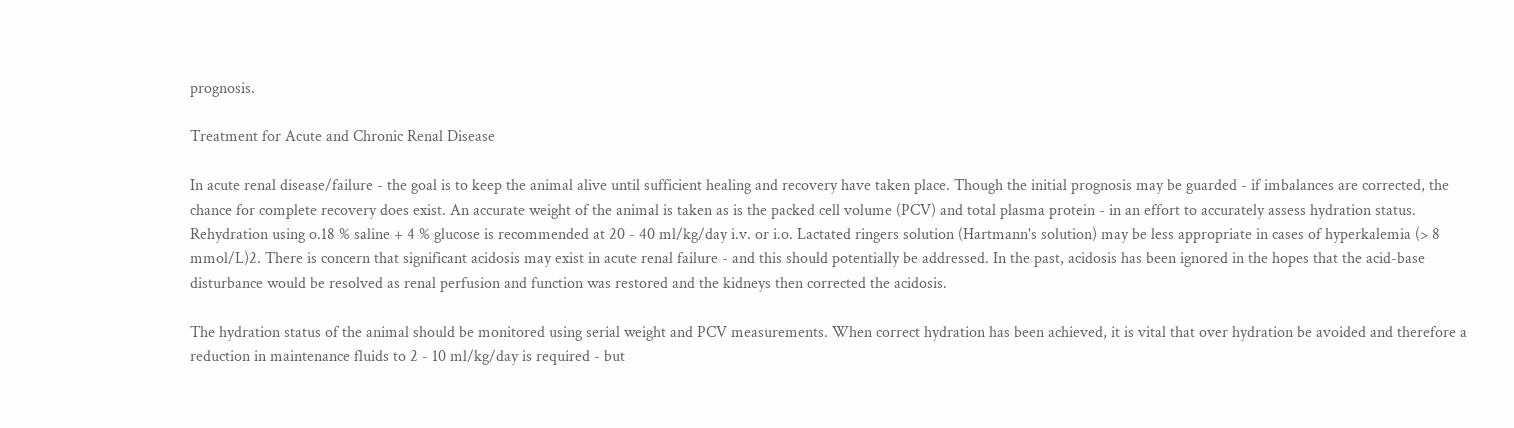prognosis.

Treatment for Acute and Chronic Renal Disease

In acute renal disease/failure - the goal is to keep the animal alive until sufficient healing and recovery have taken place. Though the initial prognosis may be guarded - if imbalances are corrected, the chance for complete recovery does exist. An accurate weight of the animal is taken as is the packed cell volume (PCV) and total plasma protein - in an effort to accurately assess hydration status. Rehydration using o.18 % saline + 4 % glucose is recommended at 20 - 40 ml/kg/day i.v. or i.o. Lactated ringers solution (Hartmann's solution) may be less appropriate in cases of hyperkalemia (> 8 mmol/L)2. There is concern that significant acidosis may exist in acute renal failure - and this should potentially be addressed. In the past, acidosis has been ignored in the hopes that the acid-base disturbance would be resolved as renal perfusion and function was restored and the kidneys then corrected the acidosis.

The hydration status of the animal should be monitored using serial weight and PCV measurements. When correct hydration has been achieved, it is vital that over hydration be avoided and therefore a reduction in maintenance fluids to 2 - 10 ml/kg/day is required - but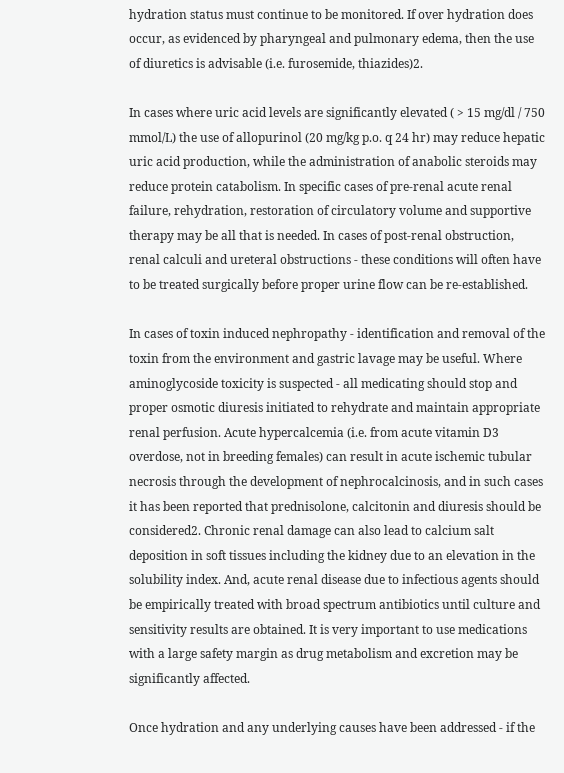hydration status must continue to be monitored. If over hydration does occur, as evidenced by pharyngeal and pulmonary edema, then the use of diuretics is advisable (i.e. furosemide, thiazides)2.

In cases where uric acid levels are significantly elevated ( > 15 mg/dl / 750 mmol/L) the use of allopurinol (20 mg/kg p.o. q 24 hr) may reduce hepatic uric acid production, while the administration of anabolic steroids may reduce protein catabolism. In specific cases of pre-renal acute renal failure, rehydration, restoration of circulatory volume and supportive therapy may be all that is needed. In cases of post-renal obstruction, renal calculi and ureteral obstructions - these conditions will often have to be treated surgically before proper urine flow can be re-established.

In cases of toxin induced nephropathy - identification and removal of the toxin from the environment and gastric lavage may be useful. Where aminoglycoside toxicity is suspected - all medicating should stop and proper osmotic diuresis initiated to rehydrate and maintain appropriate renal perfusion. Acute hypercalcemia (i.e. from acute vitamin D3 overdose, not in breeding females) can result in acute ischemic tubular necrosis through the development of nephrocalcinosis, and in such cases it has been reported that prednisolone, calcitonin and diuresis should be considered2. Chronic renal damage can also lead to calcium salt deposition in soft tissues including the kidney due to an elevation in the solubility index. And, acute renal disease due to infectious agents should be empirically treated with broad spectrum antibiotics until culture and sensitivity results are obtained. It is very important to use medications with a large safety margin as drug metabolism and excretion may be significantly affected.

Once hydration and any underlying causes have been addressed - if the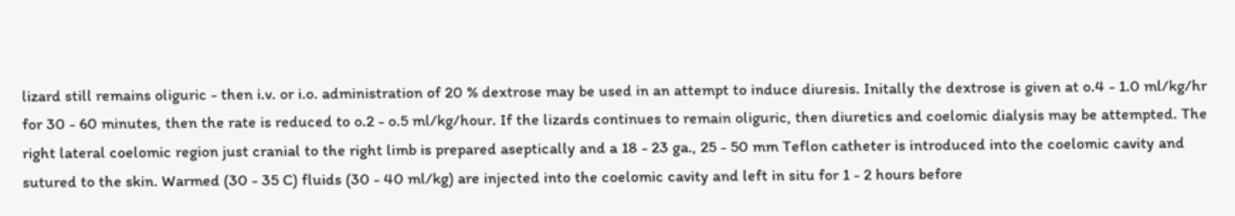lizard still remains oliguric - then i.v. or i.o. administration of 20 % dextrose may be used in an attempt to induce diuresis. Initally the dextrose is given at o.4 - 1.0 ml/kg/hr for 30 - 60 minutes, then the rate is reduced to o.2 - o.5 ml/kg/hour. If the lizards continues to remain oliguric, then diuretics and coelomic dialysis may be attempted. The right lateral coelomic region just cranial to the right limb is prepared aseptically and a 18 - 23 ga., 25 - 50 mm Teflon catheter is introduced into the coelomic cavity and sutured to the skin. Warmed (30 - 35 C) fluids (30 - 40 ml/kg) are injected into the coelomic cavity and left in situ for 1 - 2 hours before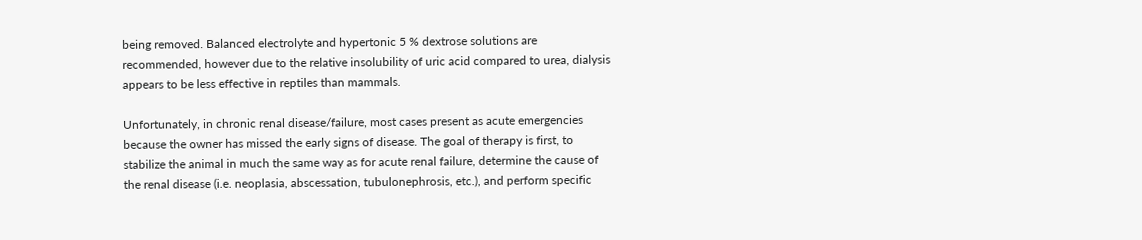being removed. Balanced electrolyte and hypertonic 5 % dextrose solutions are recommended, however due to the relative insolubility of uric acid compared to urea, dialysis appears to be less effective in reptiles than mammals.

Unfortunately, in chronic renal disease/failure, most cases present as acute emergencies because the owner has missed the early signs of disease. The goal of therapy is first, to stabilize the animal in much the same way as for acute renal failure, determine the cause of the renal disease (i.e. neoplasia, abscessation, tubulonephrosis, etc.), and perform specific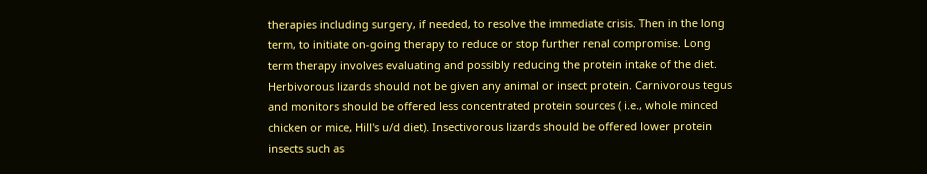therapies including surgery, if needed, to resolve the immediate crisis. Then in the long term, to initiate on-going therapy to reduce or stop further renal compromise. Long term therapy involves evaluating and possibly reducing the protein intake of the diet. Herbivorous lizards should not be given any animal or insect protein. Carnivorous tegus and monitors should be offered less concentrated protein sources ( i.e., whole minced chicken or mice, Hill's u/d diet). Insectivorous lizards should be offered lower protein insects such as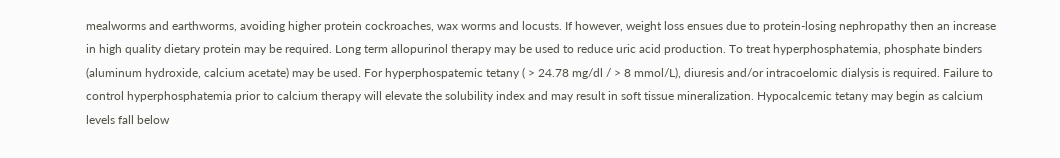mealworms and earthworms, avoiding higher protein cockroaches, wax worms and locusts. If however, weight loss ensues due to protein-losing nephropathy then an increase in high quality dietary protein may be required. Long term allopurinol therapy may be used to reduce uric acid production. To treat hyperphosphatemia, phosphate binders (aluminum hydroxide, calcium acetate) may be used. For hyperphospatemic tetany ( > 24.78 mg/dl / > 8 mmol/L), diuresis and/or intracoelomic dialysis is required. Failure to control hyperphosphatemia prior to calcium therapy will elevate the solubility index and may result in soft tissue mineralization. Hypocalcemic tetany may begin as calcium levels fall below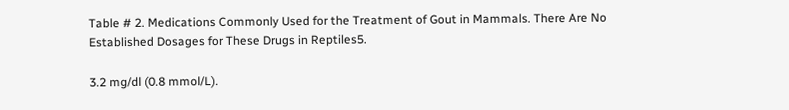Table # 2. Medications Commonly Used for the Treatment of Gout in Mammals. There Are No Established Dosages for These Drugs in Reptiles5.

3.2 mg/dl (0.8 mmol/L).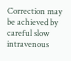Correction may be achieved by careful slow intravenous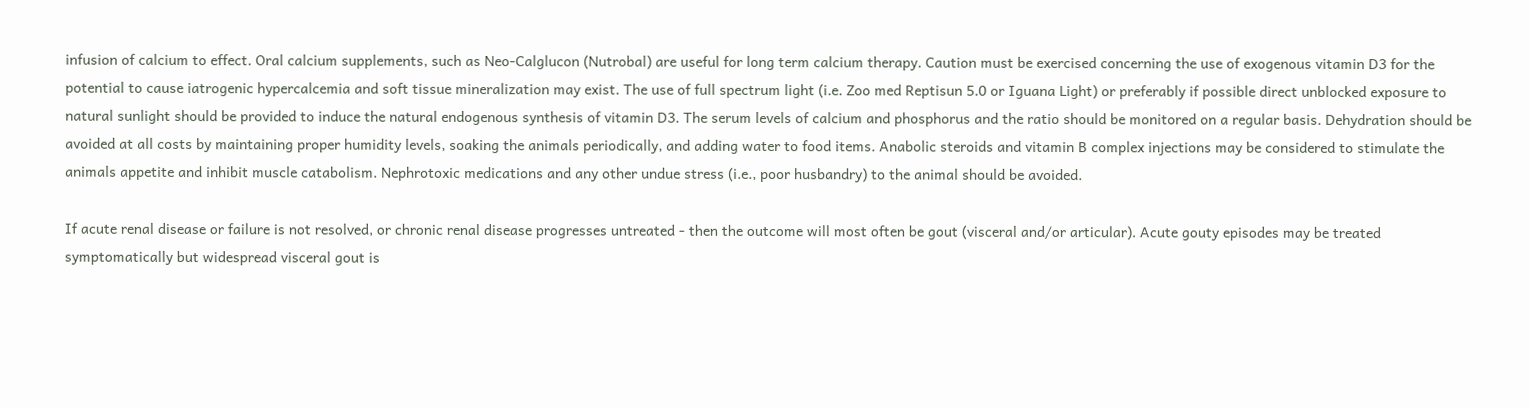infusion of calcium to effect. Oral calcium supplements, such as Neo-Calglucon (Nutrobal) are useful for long term calcium therapy. Caution must be exercised concerning the use of exogenous vitamin D3 for the potential to cause iatrogenic hypercalcemia and soft tissue mineralization may exist. The use of full spectrum light (i.e. Zoo med Reptisun 5.0 or Iguana Light) or preferably if possible direct unblocked exposure to natural sunlight should be provided to induce the natural endogenous synthesis of vitamin D3. The serum levels of calcium and phosphorus and the ratio should be monitored on a regular basis. Dehydration should be avoided at all costs by maintaining proper humidity levels, soaking the animals periodically, and adding water to food items. Anabolic steroids and vitamin B complex injections may be considered to stimulate the animals appetite and inhibit muscle catabolism. Nephrotoxic medications and any other undue stress (i.e., poor husbandry) to the animal should be avoided.

If acute renal disease or failure is not resolved, or chronic renal disease progresses untreated - then the outcome will most often be gout (visceral and/or articular). Acute gouty episodes may be treated symptomatically but widespread visceral gout is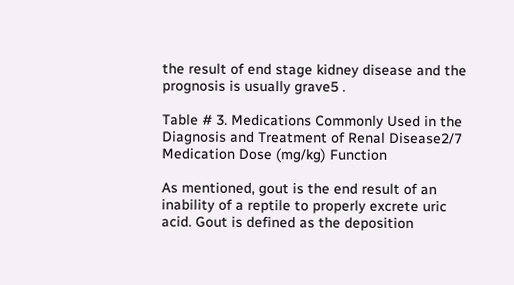the result of end stage kidney disease and the prognosis is usually grave5 .

Table # 3. Medications Commonly Used in the Diagnosis and Treatment of Renal Disease2/7 Medication Dose (mg/kg) Function

As mentioned, gout is the end result of an inability of a reptile to properly excrete uric acid. Gout is defined as the deposition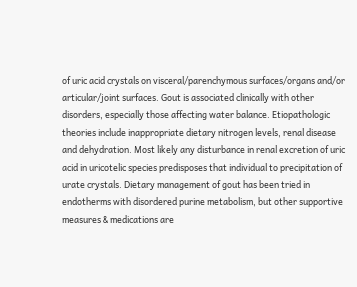of uric acid crystals on visceral/parenchymous surfaces/organs and/or articular/joint surfaces. Gout is associated clinically with other disorders, especially those affecting water balance. Etiopathologic theories include inappropriate dietary nitrogen levels, renal disease and dehydration. Most likely any disturbance in renal excretion of uric acid in uricotelic species predisposes that individual to precipitation of urate crystals. Dietary management of gout has been tried in endotherms with disordered purine metabolism, but other supportive measures & medications are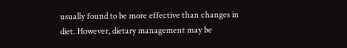usually found to be more effective than changes in diet. However, dietary management may be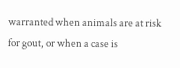warranted when animals are at risk for gout, or when a case is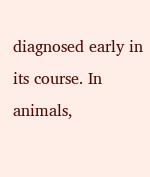diagnosed early in its course. In animals,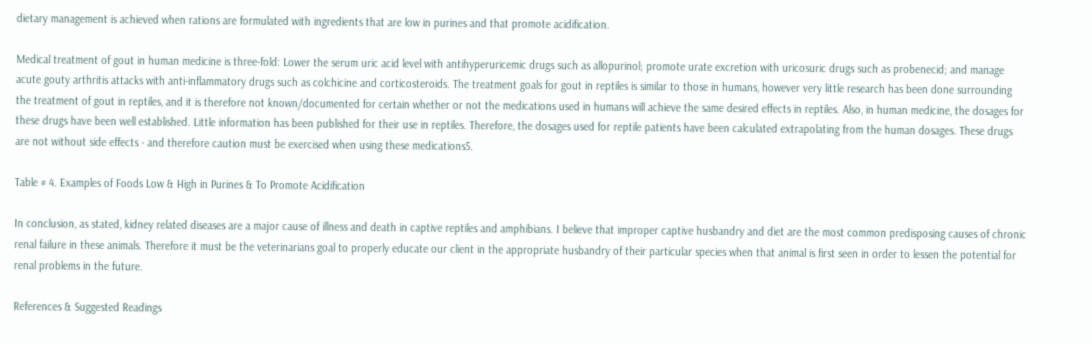dietary management is achieved when rations are formulated with ingredients that are low in purines and that promote acidification.

Medical treatment of gout in human medicine is three-fold: Lower the serum uric acid level with antihyperuricemic drugs such as allopurinol; promote urate excretion with uricosuric drugs such as probenecid; and manage acute gouty arthritis attacks with anti-inflammatory drugs such as colchicine and corticosteroids. The treatment goals for gout in reptiles is similar to those in humans, however very little research has been done surrounding the treatment of gout in reptiles, and it is therefore not known/documented for certain whether or not the medications used in humans will achieve the same desired effects in reptiles. Also, in human medicine, the dosages for these drugs have been well established. Little information has been published for their use in reptiles. Therefore, the dosages used for reptile patients have been calculated extrapolating from the human dosages. These drugs are not without side effects - and therefore caution must be exercised when using these medications5.

Table # 4. Examples of Foods Low & High in Purines & To Promote Acidification

In conclusion, as stated, kidney related diseases are a major cause of illness and death in captive reptiles and amphibians. I believe that improper captive husbandry and diet are the most common predisposing causes of chronic renal failure in these animals. Therefore it must be the veterinarians goal to properly educate our client in the appropriate husbandry of their particular species when that animal is first seen in order to lessen the potential for renal problems in the future.

References & Suggested Readings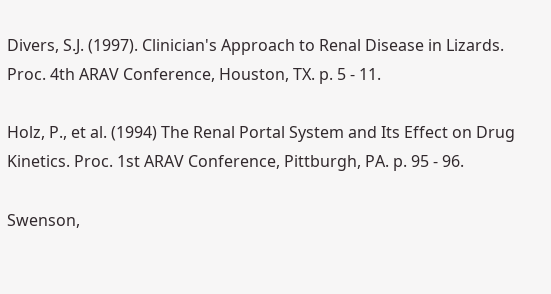Divers, S.J. (1997). Clinician's Approach to Renal Disease in Lizards. Proc. 4th ARAV Conference, Houston, TX. p. 5 - 11.

Holz, P., et al. (1994) The Renal Portal System and Its Effect on Drug Kinetics. Proc. 1st ARAV Conference, Pittburgh, PA. p. 95 - 96.

Swenson,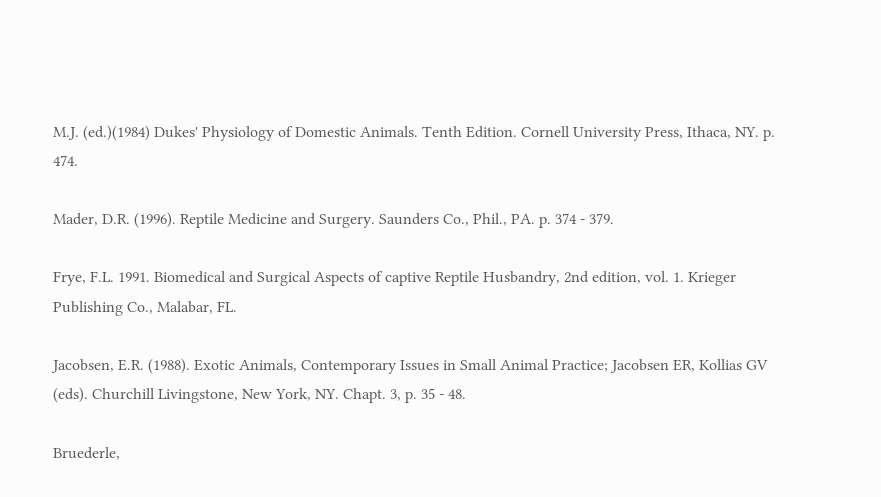M.J. (ed.)(1984) Dukes' Physiology of Domestic Animals. Tenth Edition. Cornell University Press, Ithaca, NY. p. 474.

Mader, D.R. (1996). Reptile Medicine and Surgery. Saunders Co., Phil., PA. p. 374 - 379.

Frye, F.L. 1991. Biomedical and Surgical Aspects of captive Reptile Husbandry, 2nd edition, vol. 1. Krieger Publishing Co., Malabar, FL.

Jacobsen, E.R. (1988). Exotic Animals, Contemporary Issues in Small Animal Practice; Jacobsen ER, Kollias GV (eds). Churchill Livingstone, New York, NY. Chapt. 3, p. 35 - 48.

Bruederle,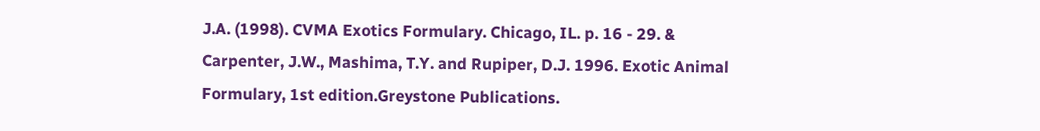J.A. (1998). CVMA Exotics Formulary. Chicago, IL. p. 16 - 29. & Carpenter, J.W., Mashima, T.Y. and Rupiper, D.J. 1996. Exotic Animal Formulary, 1st edition.Greystone Publications.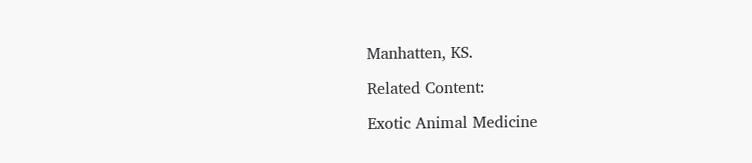Manhatten, KS.

Related Content:

Exotic Animal Medicine